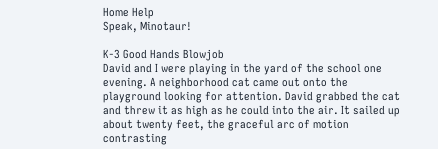Home Help
Speak, Minotaur!

K-3 Good Hands Blowjob
David and I were playing in the yard of the school one evening. A neighborhood cat came out onto the playground looking for attention. David grabbed the cat and threw it as high as he could into the air. It sailed up about twenty feet, the graceful arc of motion contrasting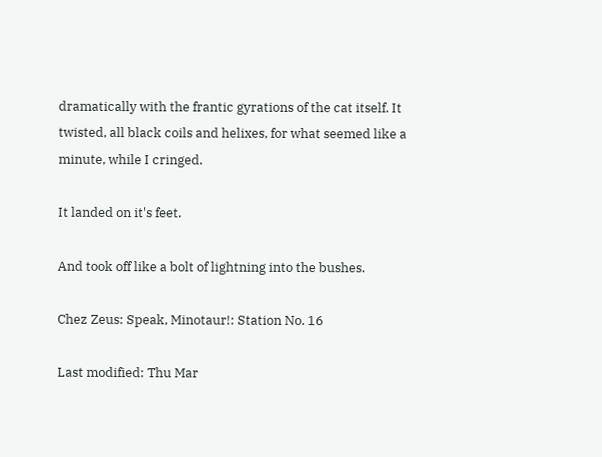dramatically with the frantic gyrations of the cat itself. It twisted, all black coils and helixes, for what seemed like a minute, while I cringed.

It landed on it's feet.

And took off like a bolt of lightning into the bushes.

Chez Zeus: Speak, Minotaur!: Station No. 16

Last modified: Thu Mar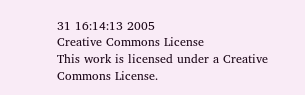31 16:14:13 2005
Creative Commons License
This work is licensed under a Creative Commons License.